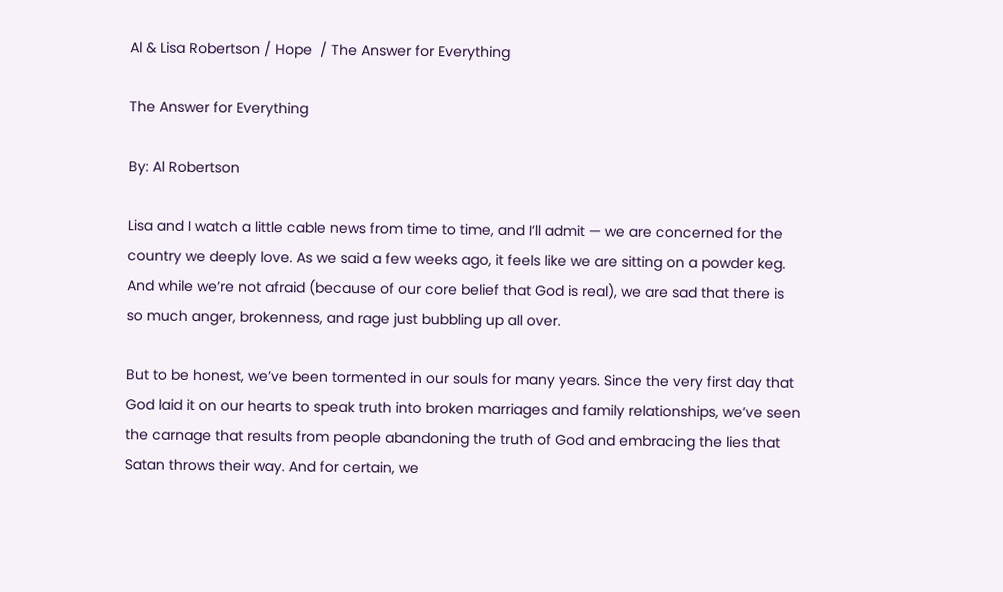Al & Lisa Robertson / Hope  / The Answer for Everything

The Answer for Everything

By: Al Robertson

Lisa and I watch a little cable news from time to time, and I’ll admit — we are concerned for the country we deeply love. As we said a few weeks ago, it feels like we are sitting on a powder keg. And while we’re not afraid (because of our core belief that God is real), we are sad that there is so much anger, brokenness, and rage just bubbling up all over.

But to be honest, we’ve been tormented in our souls for many years. Since the very first day that God laid it on our hearts to speak truth into broken marriages and family relationships, we’ve seen the carnage that results from people abandoning the truth of God and embracing the lies that Satan throws their way. And for certain, we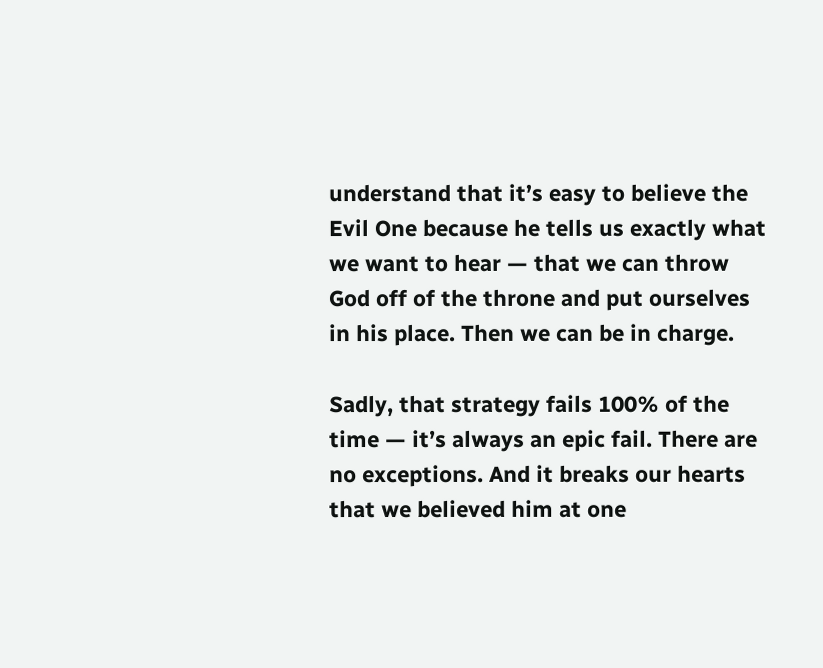understand that it’s easy to believe the Evil One because he tells us exactly what we want to hear — that we can throw God off of the throne and put ourselves in his place. Then we can be in charge.

Sadly, that strategy fails 100% of the time — it’s always an epic fail. There are no exceptions. And it breaks our hearts that we believed him at one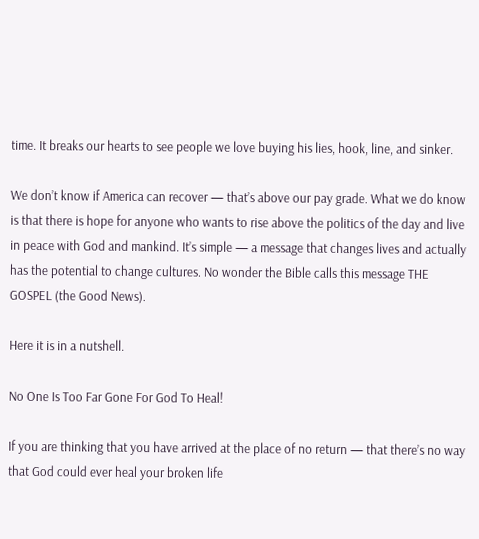time. It breaks our hearts to see people we love buying his lies, hook, line, and sinker.

We don’t know if America can recover — that’s above our pay grade. What we do know is that there is hope for anyone who wants to rise above the politics of the day and live in peace with God and mankind. It’s simple — a message that changes lives and actually has the potential to change cultures. No wonder the Bible calls this message THE GOSPEL (the Good News).

Here it is in a nutshell.

No One Is Too Far Gone For God To Heal!

If you are thinking that you have arrived at the place of no return — that there’s no way that God could ever heal your broken life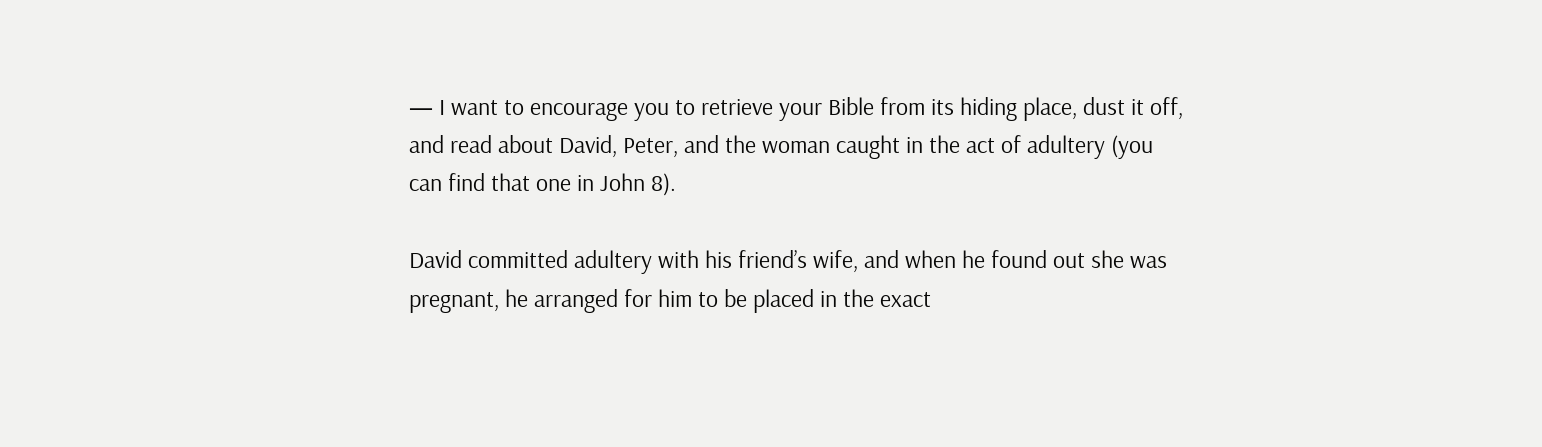— I want to encourage you to retrieve your Bible from its hiding place, dust it off, and read about David, Peter, and the woman caught in the act of adultery (you can find that one in John 8).

David committed adultery with his friend’s wife, and when he found out she was pregnant, he arranged for him to be placed in the exact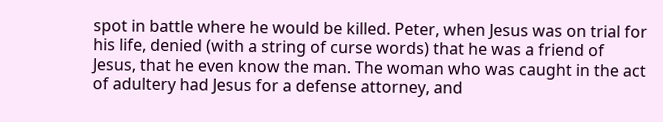spot in battle where he would be killed. Peter, when Jesus was on trial for his life, denied (with a string of curse words) that he was a friend of Jesus, that he even know the man. The woman who was caught in the act of adultery had Jesus for a defense attorney, and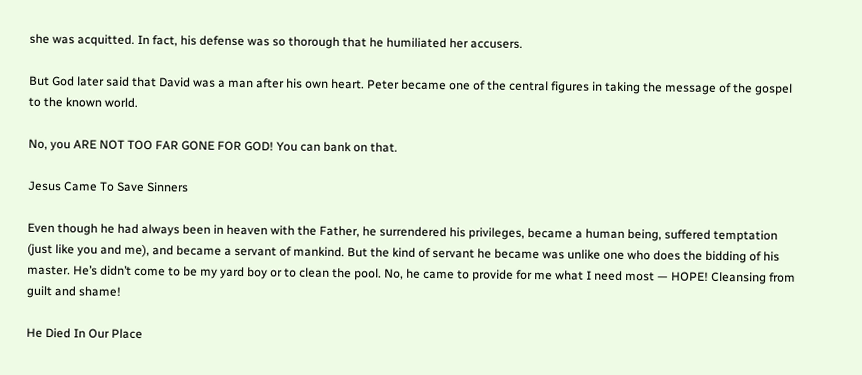she was acquitted. In fact, his defense was so thorough that he humiliated her accusers.

But God later said that David was a man after his own heart. Peter became one of the central figures in taking the message of the gospel to the known world.

No, you ARE NOT TOO FAR GONE FOR GOD! You can bank on that.

Jesus Came To Save Sinners

Even though he had always been in heaven with the Father, he surrendered his privileges, became a human being, suffered temptation (just like you and me), and became a servant of mankind. But the kind of servant he became was unlike one who does the bidding of his master. He’s didn’t come to be my yard boy or to clean the pool. No, he came to provide for me what I need most — HOPE! Cleansing from guilt and shame!

He Died In Our Place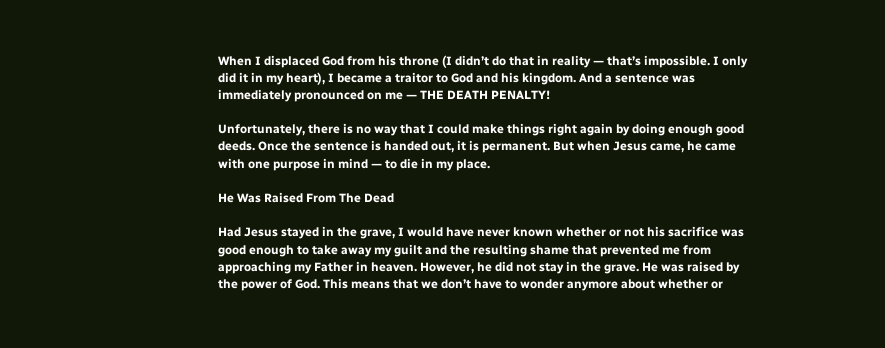When I displaced God from his throne (I didn’t do that in reality — that’s impossible. I only did it in my heart), I became a traitor to God and his kingdom. And a sentence was immediately pronounced on me — THE DEATH PENALTY!

Unfortunately, there is no way that I could make things right again by doing enough good deeds. Once the sentence is handed out, it is permanent. But when Jesus came, he came with one purpose in mind — to die in my place.

He Was Raised From The Dead

Had Jesus stayed in the grave, I would have never known whether or not his sacrifice was good enough to take away my guilt and the resulting shame that prevented me from approaching my Father in heaven. However, he did not stay in the grave. He was raised by the power of God. This means that we don’t have to wonder anymore about whether or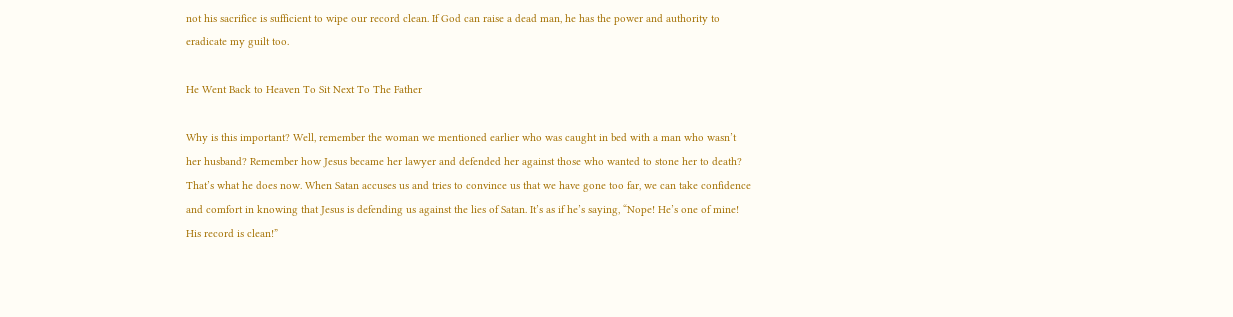not his sacrifice is sufficient to wipe our record clean. If God can raise a dead man, he has the power and authority to eradicate my guilt too.

He Went Back to Heaven To Sit Next To The Father

Why is this important? Well, remember the woman we mentioned earlier who was caught in bed with a man who wasn’t her husband? Remember how Jesus became her lawyer and defended her against those who wanted to stone her to death? That’s what he does now. When Satan accuses us and tries to convince us that we have gone too far, we can take confidence and comfort in knowing that Jesus is defending us against the lies of Satan. It’s as if he’s saying, “Nope! He’s one of mine! His record is clean!”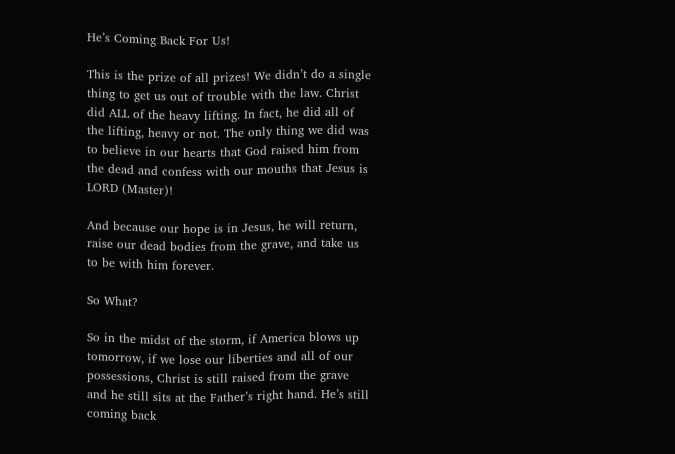He’s Coming Back For Us!

This is the prize of all prizes! We didn’t do a single thing to get us out of trouble with the law. Christ did ALL of the heavy lifting. In fact, he did all of the lifting, heavy or not. The only thing we did was to believe in our hearts that God raised him from the dead and confess with our mouths that Jesus is LORD (Master)!

And because our hope is in Jesus, he will return, raise our dead bodies from the grave, and take us to be with him forever.

So What?

So in the midst of the storm, if America blows up tomorrow, if we lose our liberties and all of our possessions, Christ is still raised from the grave and he still sits at the Father’s right hand. He’s still coming back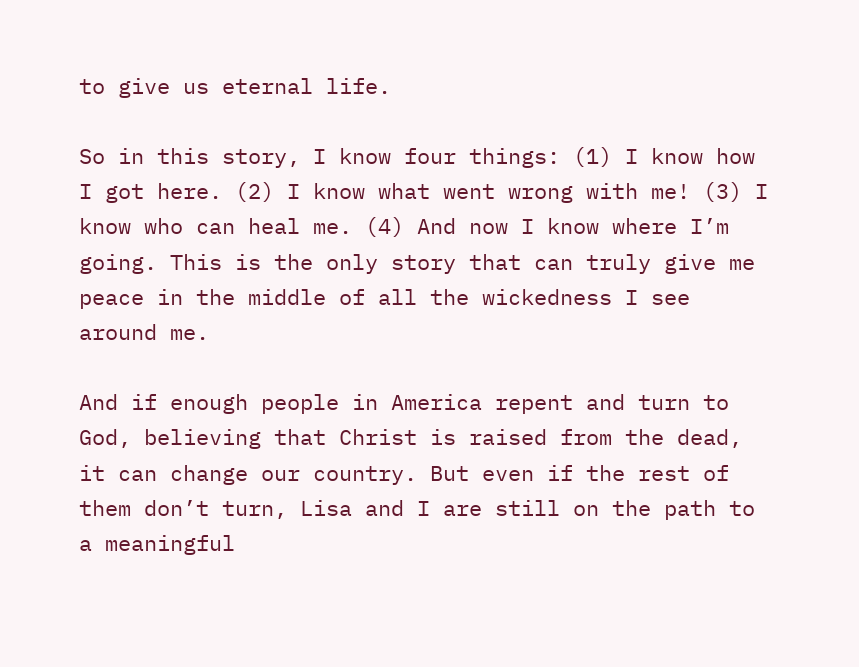to give us eternal life.

So in this story, I know four things: (1) I know how I got here. (2) I know what went wrong with me! (3) I know who can heal me. (4) And now I know where I’m going. This is the only story that can truly give me peace in the middle of all the wickedness I see around me.

And if enough people in America repent and turn to God, believing that Christ is raised from the dead, it can change our country. But even if the rest of them don’t turn, Lisa and I are still on the path to a meaningful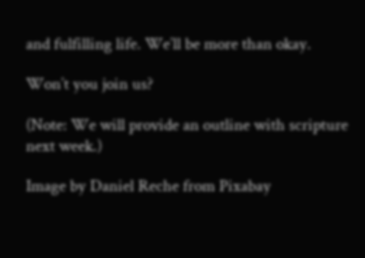and fulfilling life. We’ll be more than okay.

Won’t you join us?

(Note: We will provide an outline with scripture next week.)

Image by Daniel Reche from Pixabay